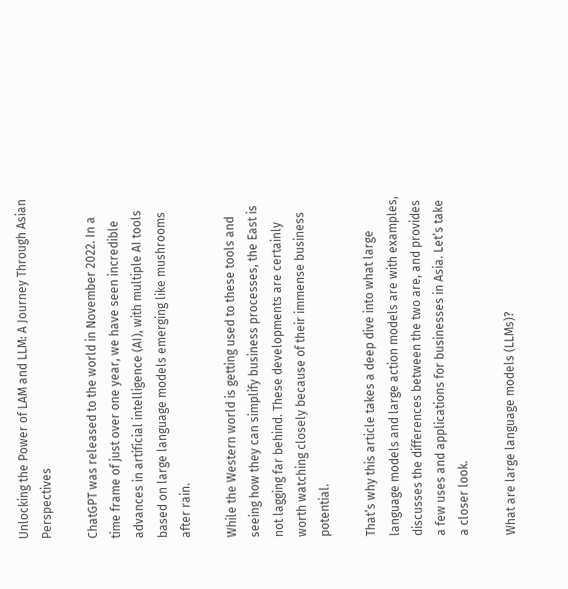Unlocking the Power of LAM and LLM: A Journey Through Asian Perspectives

ChatGPT was released to the world in November 2022. In a time frame of just over one year, we have seen incredible advances in artificial intelligence (AI), with multiple AI tools based on large language models emerging like mushrooms after rain.

While the Western world is getting used to these tools and seeing how they can simplify business processes, the East is not lagging far behind. These developments are certainly worth watching closely because of their immense business potential.

That’s why this article takes a deep dive into what large language models and large action models are with examples, discusses the differences between the two are, and provides a few uses and applications for businesses in Asia. Let’s take a closer look.

What are large language models (LLMs)?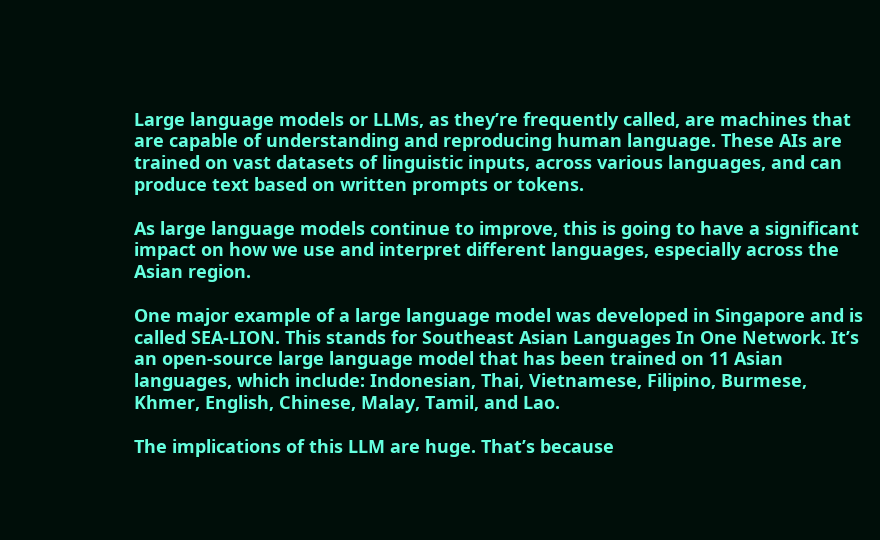Large language models or LLMs, as they’re frequently called, are machines that are capable of understanding and reproducing human language. These AIs are trained on vast datasets of linguistic inputs, across various languages, and can produce text based on written prompts or tokens.

As large language models continue to improve, this is going to have a significant impact on how we use and interpret different languages, especially across the Asian region.

One major example of a large language model was developed in Singapore and is called SEA-LION. This stands for Southeast Asian Languages In One Network. It’s an open-source large language model that has been trained on 11 Asian languages, which include: Indonesian, Thai, Vietnamese, Filipino, Burmese, Khmer, English, Chinese, Malay, Tamil, and Lao.

The implications of this LLM are huge. That’s because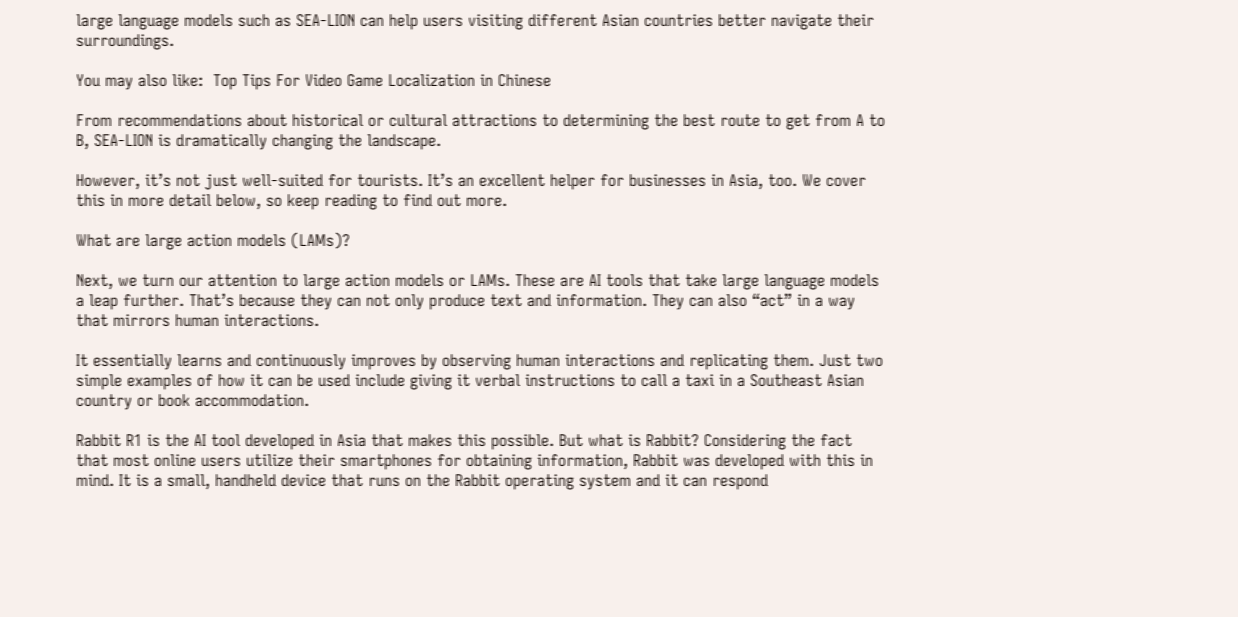large language models such as SEA-LION can help users visiting different Asian countries better navigate their surroundings.

You may also like:  Top Tips For Video Game Localization in Chinese

From recommendations about historical or cultural attractions to determining the best route to get from A to B, SEA-LION is dramatically changing the landscape.

However, it’s not just well-suited for tourists. It’s an excellent helper for businesses in Asia, too. We cover this in more detail below, so keep reading to find out more.

What are large action models (LAMs)?

Next, we turn our attention to large action models or LAMs. These are AI tools that take large language models a leap further. That’s because they can not only produce text and information. They can also “act” in a way that mirrors human interactions.

It essentially learns and continuously improves by observing human interactions and replicating them. Just two simple examples of how it can be used include giving it verbal instructions to call a taxi in a Southeast Asian country or book accommodation.

Rabbit R1 is the AI tool developed in Asia that makes this possible. But what is Rabbit? Considering the fact that most online users utilize their smartphones for obtaining information, Rabbit was developed with this in mind. It is a small, handheld device that runs on the Rabbit operating system and it can respond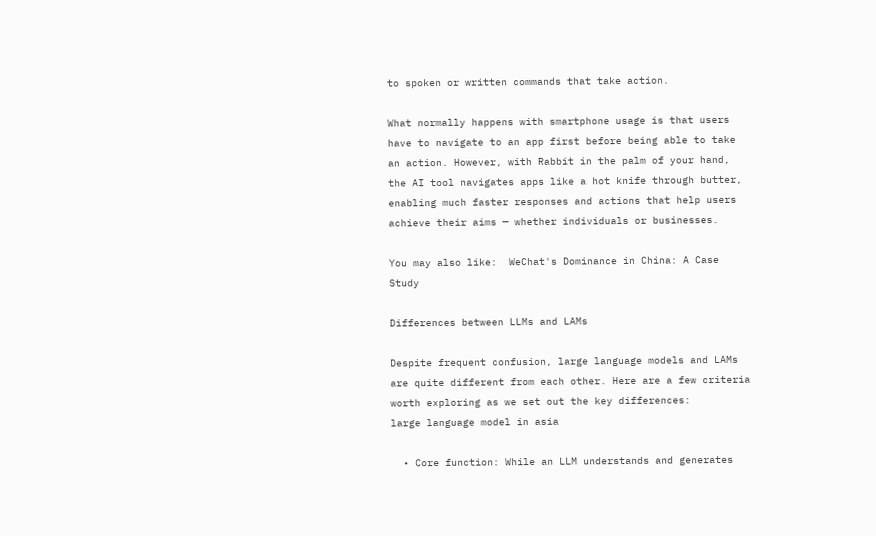to spoken or written commands that take action.

What normally happens with smartphone usage is that users have to navigate to an app first before being able to take an action. However, with Rabbit in the palm of your hand, the AI tool navigates apps like a hot knife through butter, enabling much faster responses and actions that help users achieve their aims — whether individuals or businesses.

You may also like:  WeChat's Dominance in China: A Case Study

Differences between LLMs and LAMs

Despite frequent confusion, large language models and LAMs are quite different from each other. Here are a few criteria worth exploring as we set out the key differences:
large language model in asia

  • Core function: While an LLM understands and generates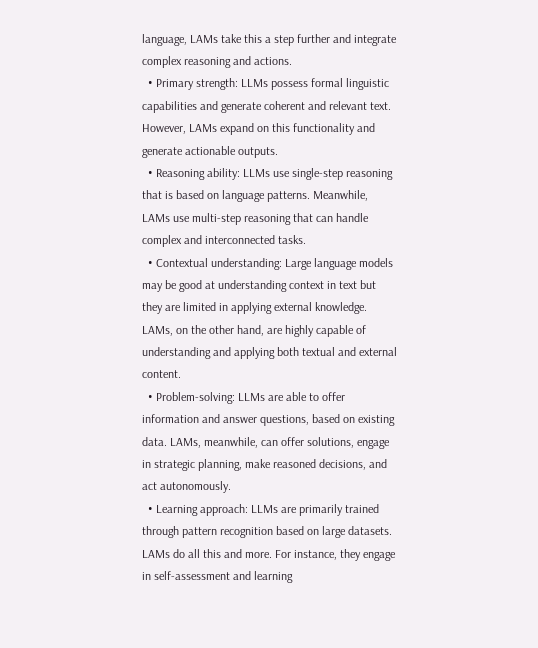language, LAMs take this a step further and integrate complex reasoning and actions.
  • Primary strength: LLMs possess formal linguistic capabilities and generate coherent and relevant text. However, LAMs expand on this functionality and generate actionable outputs.
  • Reasoning ability: LLMs use single-step reasoning that is based on language patterns. Meanwhile, LAMs use multi-step reasoning that can handle complex and interconnected tasks.
  • Contextual understanding: Large language models may be good at understanding context in text but they are limited in applying external knowledge. LAMs, on the other hand, are highly capable of understanding and applying both textual and external content.
  • Problem-solving: LLMs are able to offer information and answer questions, based on existing data. LAMs, meanwhile, can offer solutions, engage in strategic planning, make reasoned decisions, and act autonomously.
  • Learning approach: LLMs are primarily trained through pattern recognition based on large datasets. LAMs do all this and more. For instance, they engage in self-assessment and learning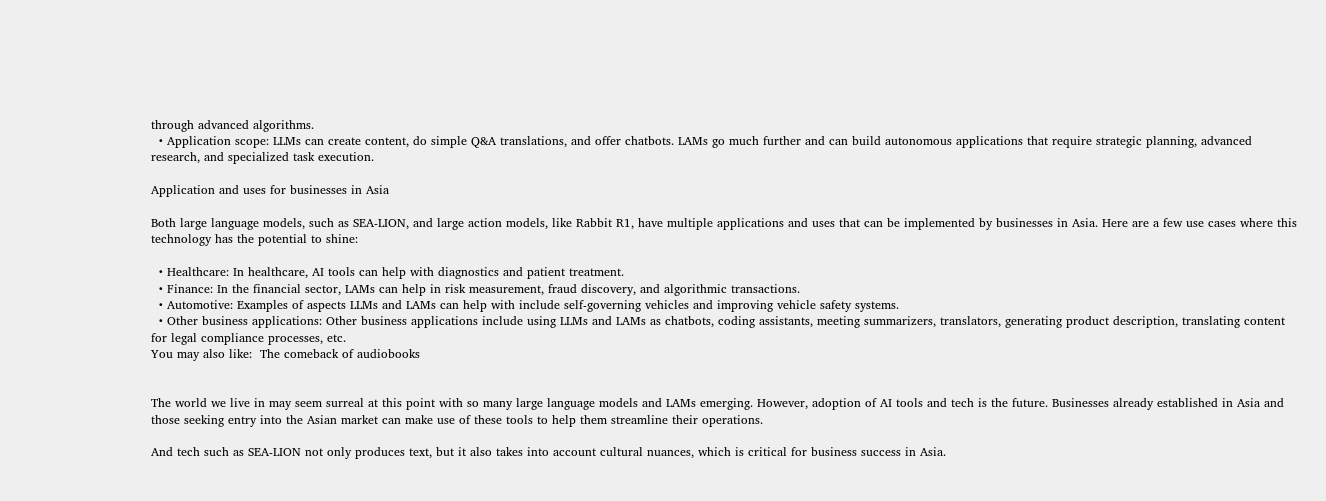through advanced algorithms.
  • Application scope: LLMs can create content, do simple Q&A translations, and offer chatbots. LAMs go much further and can build autonomous applications that require strategic planning, advanced research, and specialized task execution.

Application and uses for businesses in Asia

Both large language models, such as SEA-LION, and large action models, like Rabbit R1, have multiple applications and uses that can be implemented by businesses in Asia. Here are a few use cases where this technology has the potential to shine:

  • Healthcare: In healthcare, AI tools can help with diagnostics and patient treatment.
  • Finance: In the financial sector, LAMs can help in risk measurement, fraud discovery, and algorithmic transactions.
  • Automotive: Examples of aspects LLMs and LAMs can help with include self-governing vehicles and improving vehicle safety systems.
  • Other business applications: Other business applications include using LLMs and LAMs as chatbots, coding assistants, meeting summarizers, translators, generating product description, translating content for legal compliance processes, etc.
You may also like:  The comeback of audiobooks


The world we live in may seem surreal at this point with so many large language models and LAMs emerging. However, adoption of AI tools and tech is the future. Businesses already established in Asia and those seeking entry into the Asian market can make use of these tools to help them streamline their operations.

And tech such as SEA-LION not only produces text, but it also takes into account cultural nuances, which is critical for business success in Asia.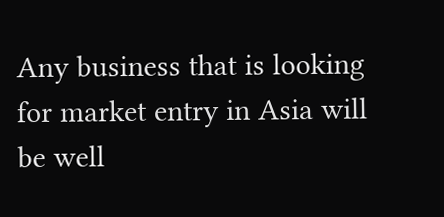Any business that is looking for market entry in Asia will be well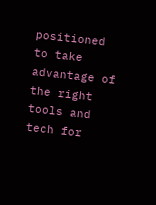positioned to take advantage of the right tools and tech for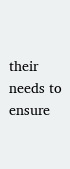their needs to ensure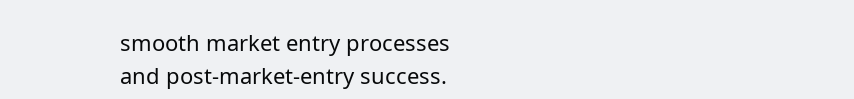smooth market entry processes and post-market-entry success.